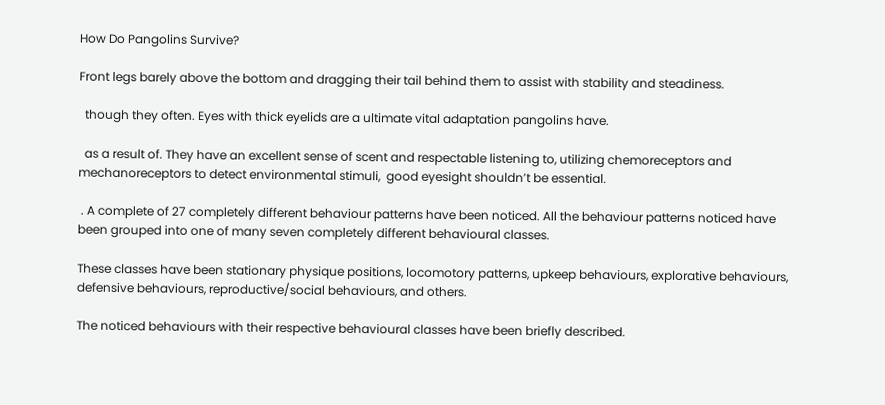How Do Pangolins Survive?

Front legs barely above the bottom and dragging their tail behind them to assist with stability and steadiness.

  though they often. Eyes with thick eyelids are a ultimate vital adaptation pangolins have.

  as a result of. They have an excellent sense of scent and respectable listening to, utilizing chemoreceptors and mechanoreceptors to detect environmental stimuli,  good eyesight shouldn’t be essential.

 . A complete of 27 completely different behaviour patterns have been noticed. All the behaviour patterns noticed have been grouped into one of many seven completely different behavioural classes.

These classes have been stationary physique positions, locomotory patterns, upkeep behaviours, explorative behaviours, defensive behaviours, reproductive/social behaviours, and others.

The noticed behaviours with their respective behavioural classes have been briefly described.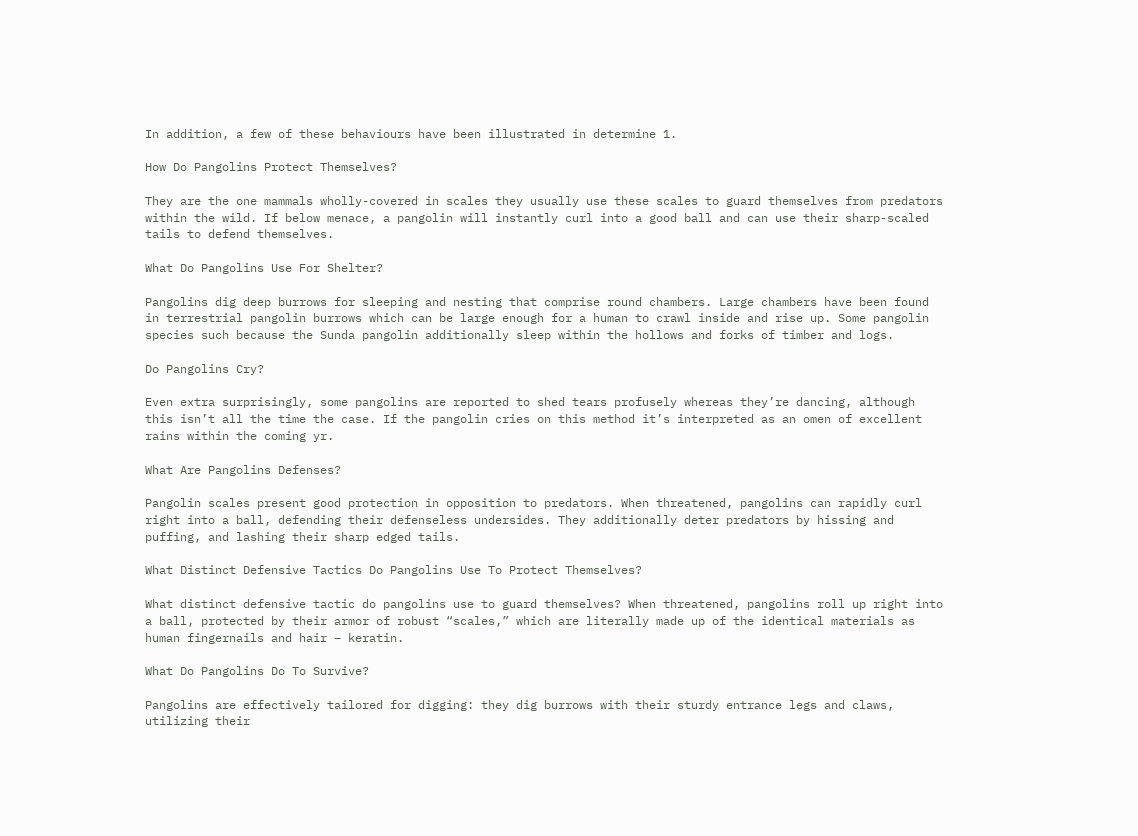In addition, a few of these behaviours have been illustrated in determine 1.

How Do Pangolins Protect Themselves?

They are the one mammals wholly-covered in scales they usually use these scales to guard themselves from predators within the wild. If below menace, a pangolin will instantly curl into a good ball and can use their sharp-scaled tails to defend themselves.

What Do Pangolins Use For Shelter?

Pangolins dig deep burrows for sleeping and nesting that comprise round chambers. Large chambers have been found in terrestrial pangolin burrows which can be large enough for a human to crawl inside and rise up. Some pangolin species such because the Sunda pangolin additionally sleep within the hollows and forks of timber and logs.

Do Pangolins Cry?

Even extra surprisingly, some pangolins are reported to shed tears profusely whereas they’re dancing, although this isn’t all the time the case. If the pangolin cries on this method it’s interpreted as an omen of excellent rains within the coming yr.

What Are Pangolins Defenses?

Pangolin scales present good protection in opposition to predators. When threatened, pangolins can rapidly curl right into a ball, defending their defenseless undersides. They additionally deter predators by hissing and puffing, and lashing their sharp edged tails.

What Distinct Defensive Tactics Do Pangolins Use To Protect Themselves?

What distinct defensive tactic do pangolins use to guard themselves? When threatened, pangolins roll up right into a ball, protected by their armor of robust “scales,” which are literally made up of the identical materials as human fingernails and hair – keratin.

What Do Pangolins Do To Survive?

Pangolins are effectively tailored for digging: they dig burrows with their sturdy entrance legs and claws, utilizing their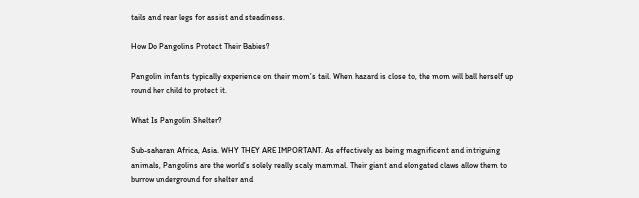tails and rear legs for assist and steadiness.

How Do Pangolins Protect Their Babies?

Pangolin infants typically experience on their mom’s tail. When hazard is close to, the mom will ball herself up round her child to protect it.

What Is Pangolin Shelter?

Sub-saharan Africa, Asia. WHY THEY ARE IMPORTANT. As effectively as being magnificent and intriguing animals, Pangolins are the world’s solely really scaly mammal. Their giant and elongated claws allow them to burrow underground for shelter and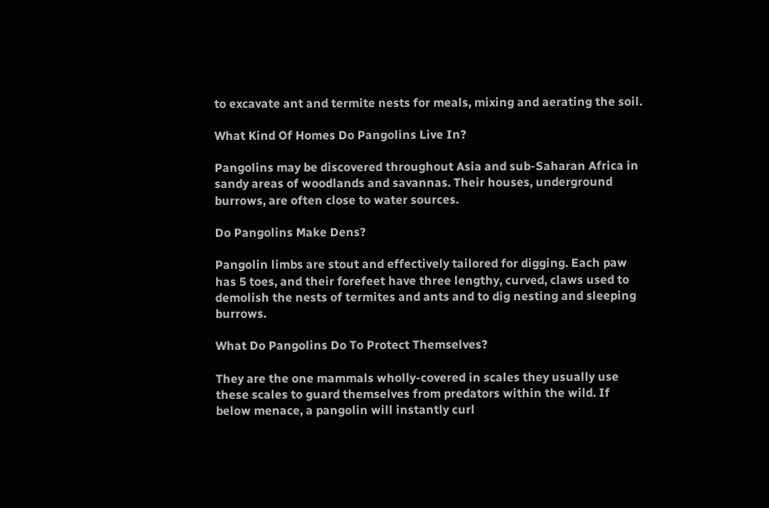to excavate ant and termite nests for meals, mixing and aerating the soil.

What Kind Of Homes Do Pangolins Live In?

Pangolins may be discovered throughout Asia and sub-Saharan Africa in sandy areas of woodlands and savannas. Their houses, underground burrows, are often close to water sources.

Do Pangolins Make Dens?

Pangolin limbs are stout and effectively tailored for digging. Each paw has 5 toes, and their forefeet have three lengthy, curved, claws used to demolish the nests of termites and ants and to dig nesting and sleeping burrows.

What Do Pangolins Do To Protect Themselves?

They are the one mammals wholly-covered in scales they usually use these scales to guard themselves from predators within the wild. If below menace, a pangolin will instantly curl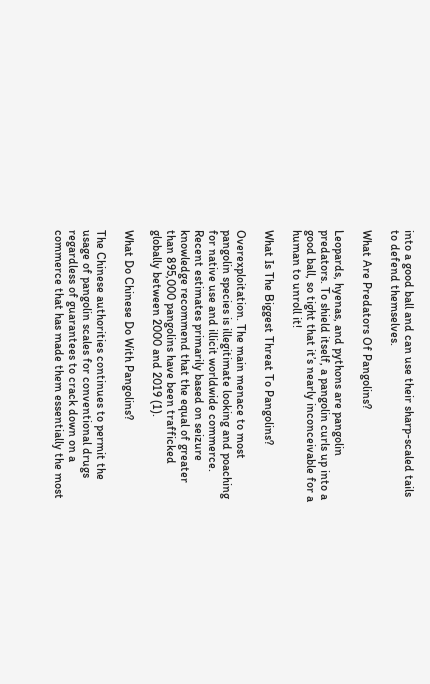into a good ball and can use their sharp-scaled tails to defend themselves.

What Are Predators Of Pangolins?

Leopards, hyenas, and pythons are pangolin predators. To shield itself, a pangolin curls up into a good ball, so tight that it’s nearly inconceivable for a human to unroll it!

What Is The Biggest Threat To Pangolins?

Overexploitation. The main menace to most pangolin species is illegitimate looking and poaching for native use and illicit worldwide commerce. Recent estimates primarily based on seizure knowledge recommend that the equal of greater than 895,000 pangolins have been trafficked globally between 2000 and 2019 (1).

What Do Chinese Do With Pangolins?

The Chinese authorities continues to permit the usage of pangolin scales for conventional drugs regardless of guarantees to crack down on a commerce that has made them essentially the most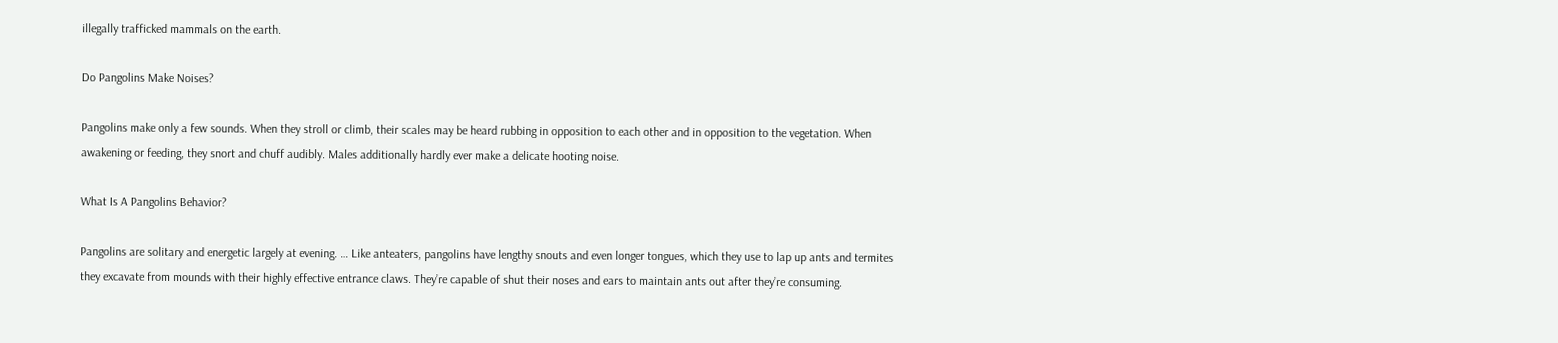illegally trafficked mammals on the earth.

Do Pangolins Make Noises?

Pangolins make only a few sounds. When they stroll or climb, their scales may be heard rubbing in opposition to each other and in opposition to the vegetation. When awakening or feeding, they snort and chuff audibly. Males additionally hardly ever make a delicate hooting noise.

What Is A Pangolins Behavior?

Pangolins are solitary and energetic largely at evening. … Like anteaters, pangolins have lengthy snouts and even longer tongues, which they use to lap up ants and termites they excavate from mounds with their highly effective entrance claws. They’re capable of shut their noses and ears to maintain ants out after they’re consuming.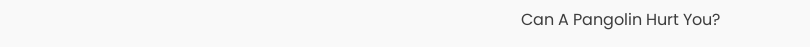Can A Pangolin Hurt You?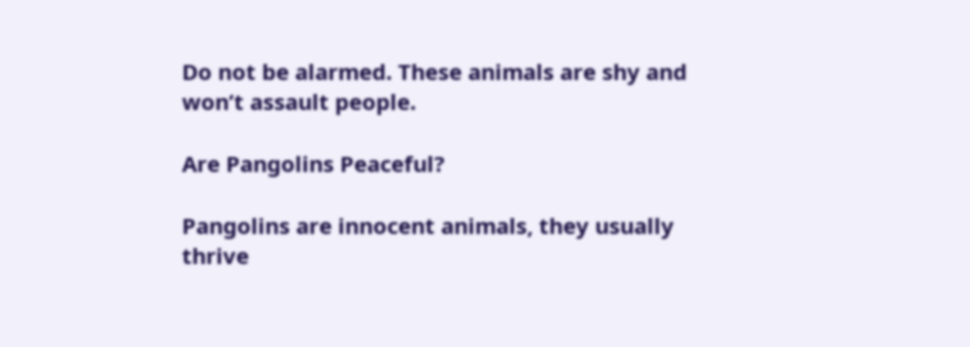Do not be alarmed. These animals are shy and won’t assault people.

Are Pangolins Peaceful?

Pangolins are innocent animals, they usually thrive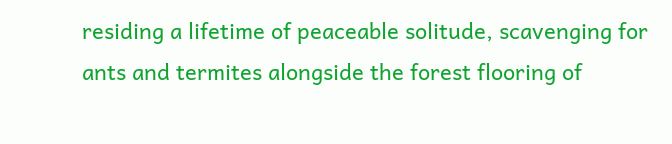residing a lifetime of peaceable solitude, scavenging for ants and termites alongside the forest flooring of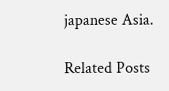japanese Asia.

Related Posts